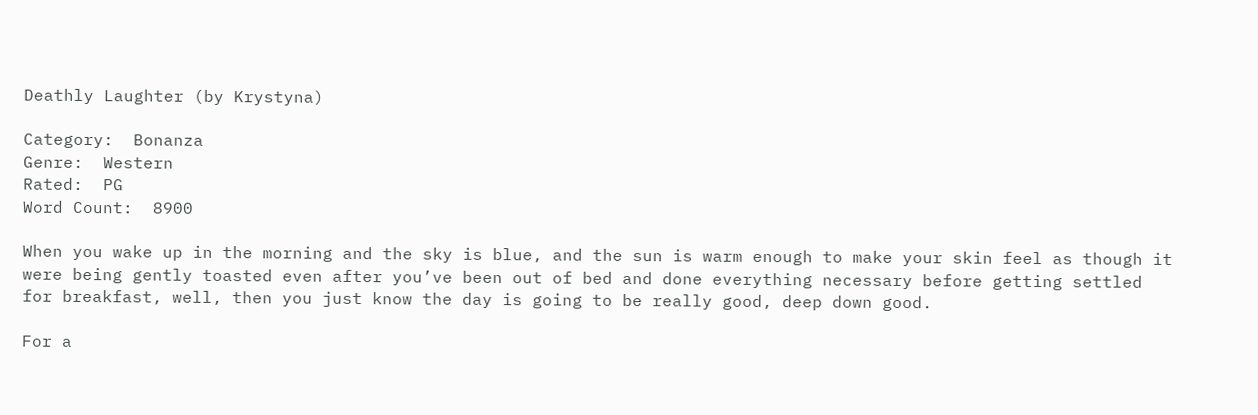Deathly Laughter (by Krystyna)

Category:  Bonanza
Genre:  Western
Rated:  PG
Word Count:  8900

When you wake up in the morning and the sky is blue, and the sun is warm enough to make your skin feel as though it were being gently toasted even after you’ve been out of bed and done everything necessary before getting settled for breakfast, well, then you just know the day is going to be really good, deep down good.

For a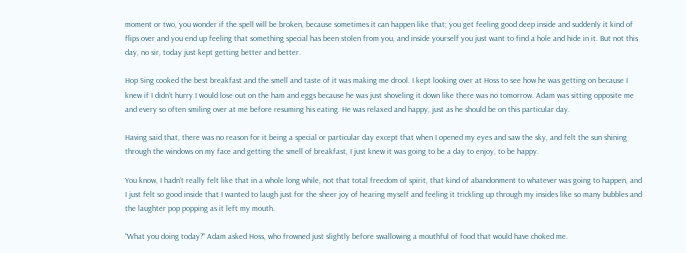moment or two, you wonder if the spell will be broken, because sometimes it can happen like that; you get feeling good deep inside and suddenly it kind of flips over and you end up feeling that something special has been stolen from you, and inside yourself you just want to find a hole and hide in it. But not this day, no sir, today just kept getting better and better.

Hop Sing cooked the best breakfast and the smell and taste of it was making me drool. I kept looking over at Hoss to see how he was getting on because I knew if I didn’t hurry I would lose out on the ham and eggs because he was just shoveling it down like there was no tomorrow. Adam was sitting opposite me and every so often smiling over at me before resuming his eating. He was relaxed and happy, just as he should be on this particular day.

Having said that, there was no reason for it being a special or particular day except that when I opened my eyes and saw the sky, and felt the sun shining through the windows on my face and getting the smell of breakfast, I just knew it was going to be a day to enjoy, to be happy.

You know, I hadn’t really felt like that in a whole long while, not that total freedom of spirit, that kind of abandonment to whatever was going to happen, and I just felt so good inside that I wanted to laugh just for the sheer joy of hearing myself and feeling it trickling up through my insides like so many bubbles and the laughter pop popping as it left my mouth.

“What you doing today?” Adam asked Hoss, who frowned just slightly before swallowing a mouthful of food that would have choked me.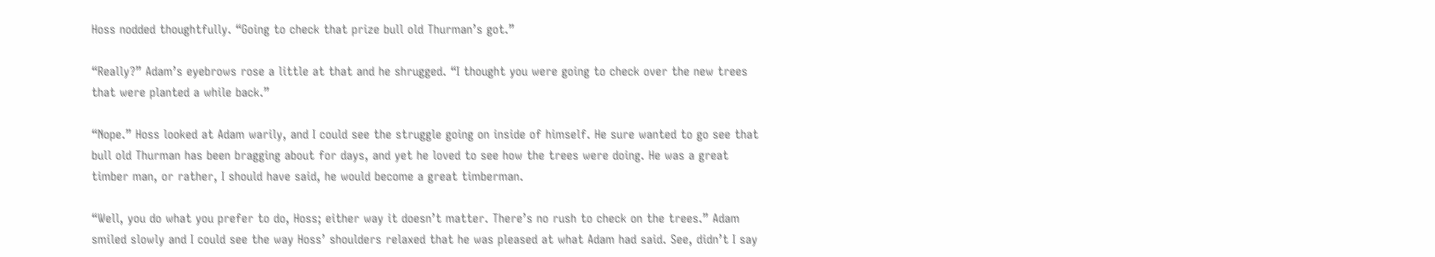Hoss nodded thoughtfully. “Going to check that prize bull old Thurman’s got.”

“Really?” Adam’s eyebrows rose a little at that and he shrugged. “I thought you were going to check over the new trees that were planted a while back.”

“Nope.” Hoss looked at Adam warily, and I could see the struggle going on inside of himself. He sure wanted to go see that bull old Thurman has been bragging about for days, and yet he loved to see how the trees were doing. He was a great timber man, or rather, I should have said, he would become a great timberman.

“Well, you do what you prefer to do, Hoss; either way it doesn’t matter. There’s no rush to check on the trees.” Adam smiled slowly and I could see the way Hoss’ shoulders relaxed that he was pleased at what Adam had said. See, didn’t I say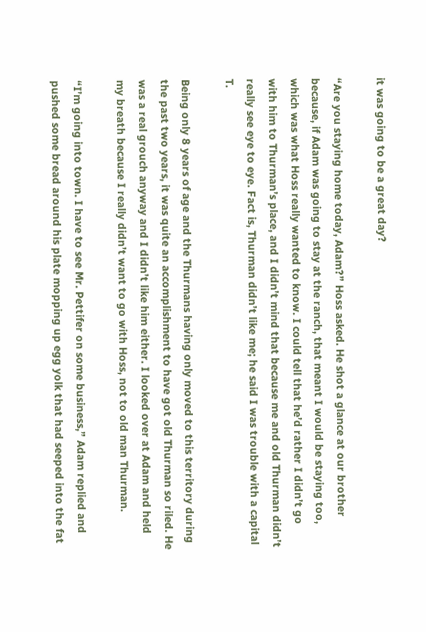it was going to be a great day?

“Are you staying home today, Adam?” Hoss asked. He shot a glance at our brother because, if Adam was going to stay at the ranch, that meant I would be staying too, which was what Hoss really wanted to know. I could tell that he’d rather I didn’t go with him to Thurman’s place, and I didn’t mind that because me and old Thurman didn’t really see eye to eye. Fact is, Thurman didn’t like me; he said I was trouble with a capital T.

Being only 8 years of age and the Thurmans having only moved to this territory during the past two years, it was quite an accomplishment to have got old Thurman so riled. He was a real grouch anyway and I didn’t like him either. I looked over at Adam and held my breath because I really didn’t want to go with Hoss, not to old man Thurman.

“I’m going into town. I have to see Mr. Pettifer on some business,” Adam replied and pushed some bread around his plate mopping up egg yolk that had seeped into the fat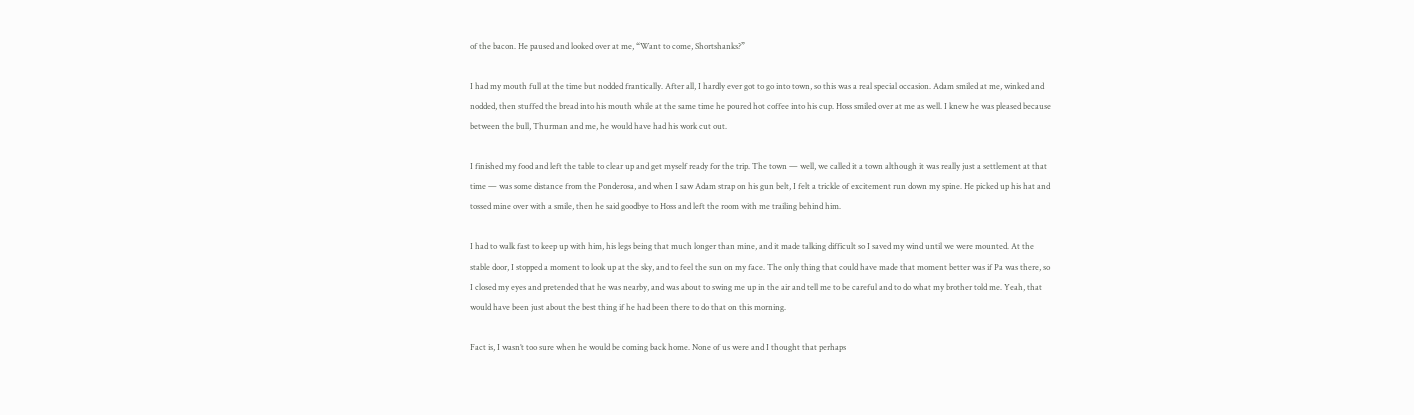of the bacon. He paused and looked over at me, “Want to come, Shortshanks?”

I had my mouth full at the time but nodded frantically. After all, I hardly ever got to go into town, so this was a real special occasion. Adam smiled at me, winked and nodded, then stuffed the bread into his mouth while at the same time he poured hot coffee into his cup. Hoss smiled over at me as well. I knew he was pleased because between the bull, Thurman and me, he would have had his work cut out.

I finished my food and left the table to clear up and get myself ready for the trip. The town — well, we called it a town although it was really just a settlement at that time — was some distance from the Ponderosa, and when I saw Adam strap on his gun belt, I felt a trickle of excitement run down my spine. He picked up his hat and tossed mine over with a smile, then he said goodbye to Hoss and left the room with me trailing behind him.

I had to walk fast to keep up with him, his legs being that much longer than mine, and it made talking difficult so I saved my wind until we were mounted. At the stable door, I stopped a moment to look up at the sky, and to feel the sun on my face. The only thing that could have made that moment better was if Pa was there, so I closed my eyes and pretended that he was nearby, and was about to swing me up in the air and tell me to be careful and to do what my brother told me. Yeah, that would have been just about the best thing if he had been there to do that on this morning.

Fact is, I wasn’t too sure when he would be coming back home. None of us were and I thought that perhaps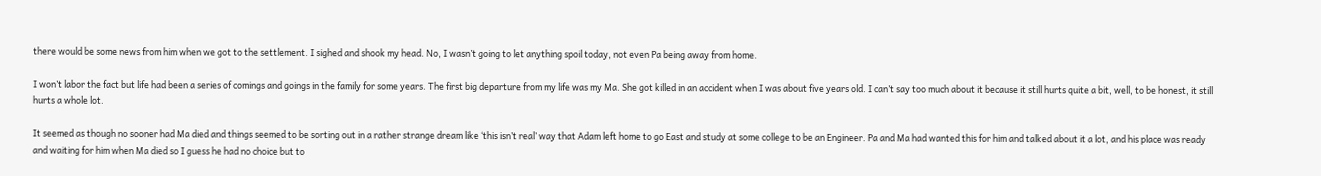there would be some news from him when we got to the settlement. I sighed and shook my head. No, I wasn’t going to let anything spoil today, not even Pa being away from home.

I won’t labor the fact but life had been a series of comings and goings in the family for some years. The first big departure from my life was my Ma. She got killed in an accident when I was about five years old. I can’t say too much about it because it still hurts quite a bit, well, to be honest, it still hurts a whole lot.

It seemed as though no sooner had Ma died and things seemed to be sorting out in a rather strange dream like ‘this isn’t real’ way that Adam left home to go East and study at some college to be an Engineer. Pa and Ma had wanted this for him and talked about it a lot, and his place was ready and waiting for him when Ma died so I guess he had no choice but to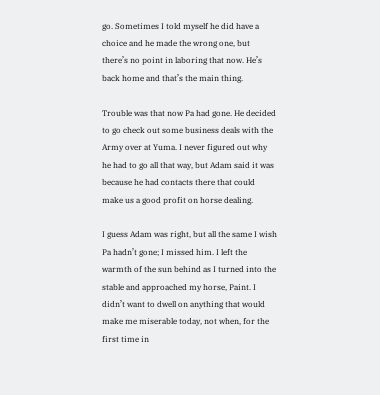go. Sometimes I told myself he did have a choice and he made the wrong one, but there’s no point in laboring that now. He’s back home and that’s the main thing.

Trouble was that now Pa had gone. He decided to go check out some business deals with the Army over at Yuma. I never figured out why he had to go all that way, but Adam said it was because he had contacts there that could make us a good profit on horse dealing.

I guess Adam was right, but all the same I wish Pa hadn’t gone; I missed him. I left the warmth of the sun behind as I turned into the stable and approached my horse, Paint. I didn’t want to dwell on anything that would make me miserable today, not when, for the first time in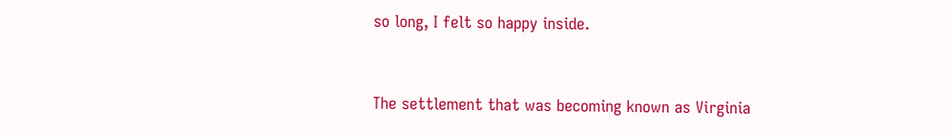so long, I felt so happy inside.


The settlement that was becoming known as Virginia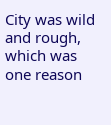City was wild and rough, which was one reason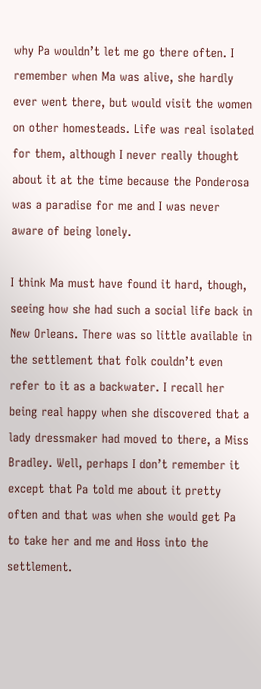why Pa wouldn’t let me go there often. I remember when Ma was alive, she hardly ever went there, but would visit the women on other homesteads. Life was real isolated for them, although I never really thought about it at the time because the Ponderosa was a paradise for me and I was never aware of being lonely.

I think Ma must have found it hard, though, seeing how she had such a social life back in New Orleans. There was so little available in the settlement that folk couldn’t even refer to it as a backwater. I recall her being real happy when she discovered that a lady dressmaker had moved to there, a Miss Bradley. Well, perhaps I don’t remember it except that Pa told me about it pretty often and that was when she would get Pa to take her and me and Hoss into the settlement.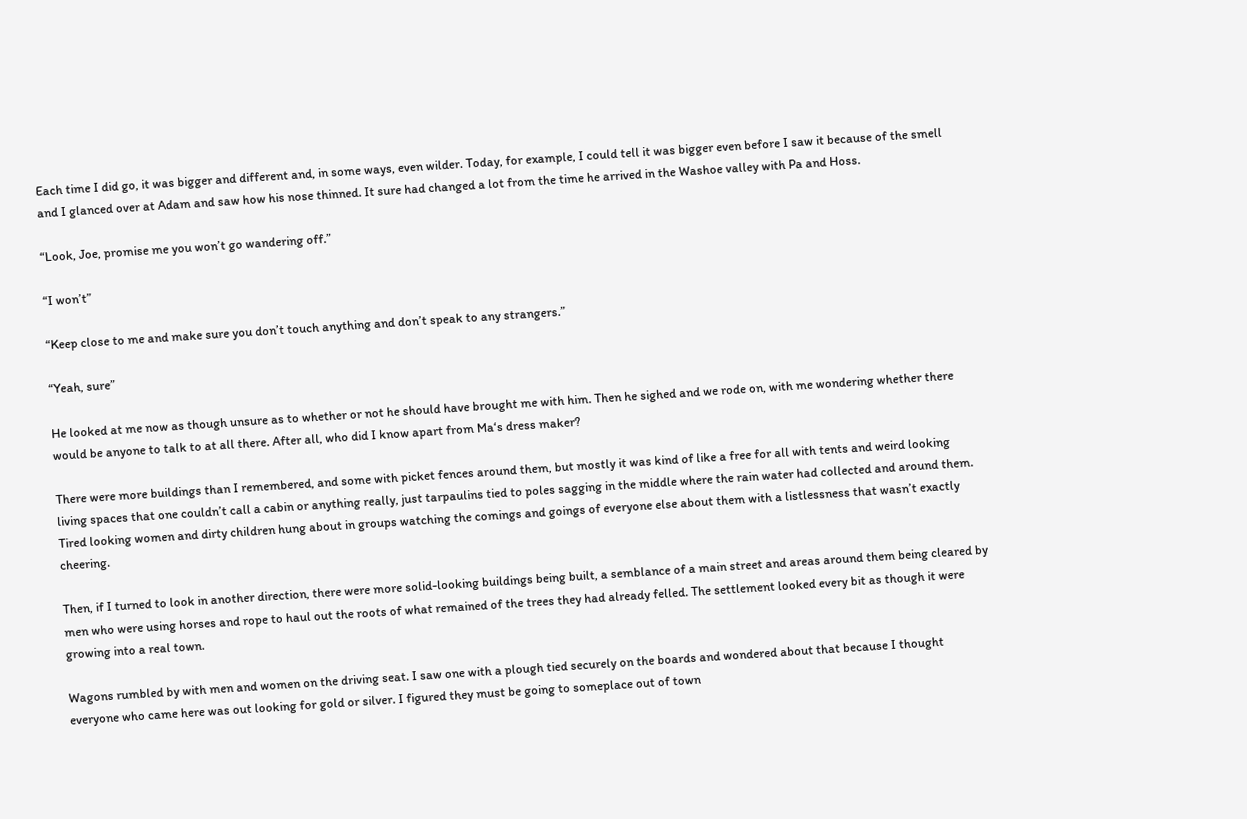Each time I did go, it was bigger and different and, in some ways, even wilder. Today, for example, I could tell it was bigger even before I saw it because of the smell and I glanced over at Adam and saw how his nose thinned. It sure had changed a lot from the time he arrived in the Washoe valley with Pa and Hoss.

“Look, Joe, promise me you won’t go wandering off.”

“I won’t”

“Keep close to me and make sure you don’t touch anything and don’t speak to any strangers.”

“Yeah, sure”

He looked at me now as though unsure as to whether or not he should have brought me with him. Then he sighed and we rode on, with me wondering whether there would be anyone to talk to at all there. After all, who did I know apart from Ma‘s dress maker?

There were more buildings than I remembered, and some with picket fences around them, but mostly it was kind of like a free for all with tents and weird looking living spaces that one couldn’t call a cabin or anything really, just tarpaulins tied to poles sagging in the middle where the rain water had collected and around them. Tired looking women and dirty children hung about in groups watching the comings and goings of everyone else about them with a listlessness that wasn’t exactly cheering.

Then, if I turned to look in another direction, there were more solid-looking buildings being built, a semblance of a main street and areas around them being cleared by men who were using horses and rope to haul out the roots of what remained of the trees they had already felled. The settlement looked every bit as though it were growing into a real town.

Wagons rumbled by with men and women on the driving seat. I saw one with a plough tied securely on the boards and wondered about that because I thought everyone who came here was out looking for gold or silver. I figured they must be going to someplace out of town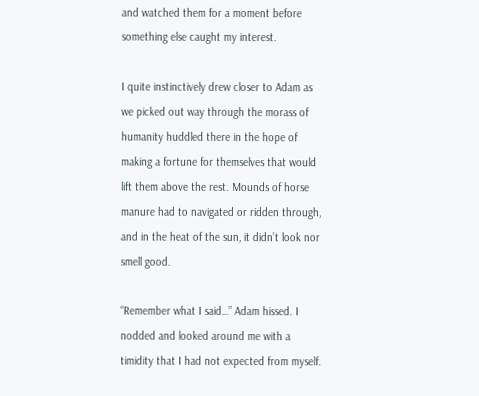and watched them for a moment before something else caught my interest.

I quite instinctively drew closer to Adam as we picked out way through the morass of humanity huddled there in the hope of making a fortune for themselves that would lift them above the rest. Mounds of horse manure had to navigated or ridden through, and in the heat of the sun, it didn’t look nor smell good.

“Remember what I said…” Adam hissed. I nodded and looked around me with a timidity that I had not expected from myself.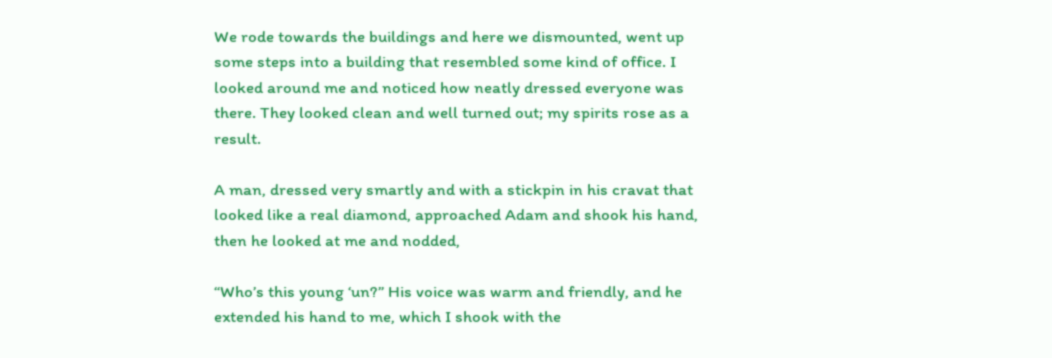We rode towards the buildings and here we dismounted, went up some steps into a building that resembled some kind of office. I looked around me and noticed how neatly dressed everyone was there. They looked clean and well turned out; my spirits rose as a result.

A man, dressed very smartly and with a stickpin in his cravat that looked like a real diamond, approached Adam and shook his hand, then he looked at me and nodded,

“Who’s this young ‘un?” His voice was warm and friendly, and he extended his hand to me, which I shook with the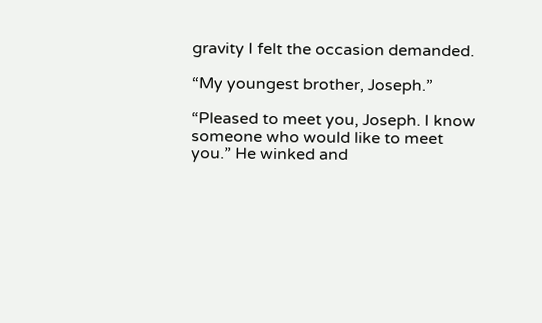gravity I felt the occasion demanded.

“My youngest brother, Joseph.”

“Pleased to meet you, Joseph. I know someone who would like to meet you.” He winked and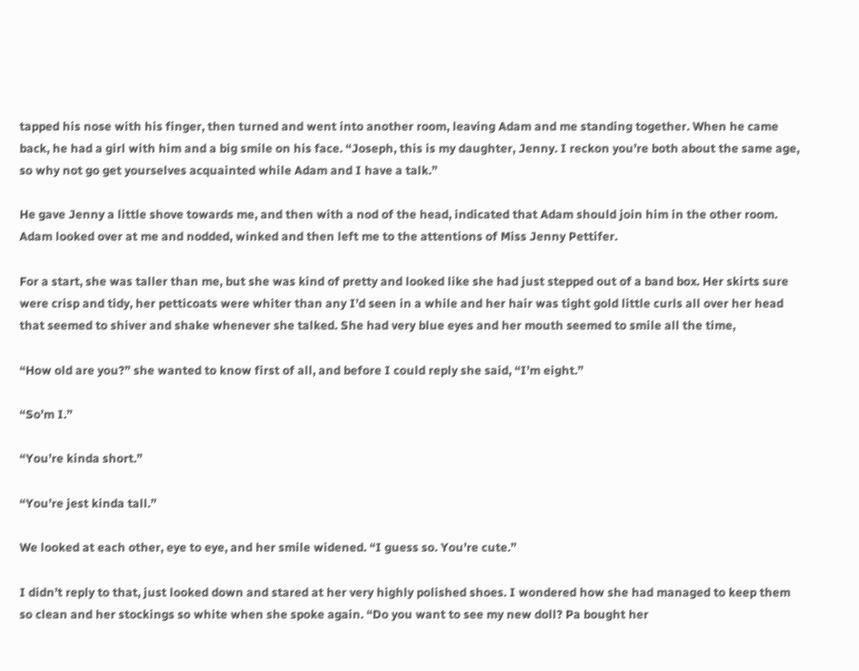tapped his nose with his finger, then turned and went into another room, leaving Adam and me standing together. When he came back, he had a girl with him and a big smile on his face. “Joseph, this is my daughter, Jenny. I reckon you’re both about the same age, so why not go get yourselves acquainted while Adam and I have a talk.”

He gave Jenny a little shove towards me, and then with a nod of the head, indicated that Adam should join him in the other room. Adam looked over at me and nodded, winked and then left me to the attentions of Miss Jenny Pettifer.

For a start, she was taller than me, but she was kind of pretty and looked like she had just stepped out of a band box. Her skirts sure were crisp and tidy, her petticoats were whiter than any I’d seen in a while and her hair was tight gold little curls all over her head that seemed to shiver and shake whenever she talked. She had very blue eyes and her mouth seemed to smile all the time,

“How old are you?” she wanted to know first of all, and before I could reply she said, “I’m eight.”

“So’m I.”

“You’re kinda short.”

“You’re jest kinda tall.”

We looked at each other, eye to eye, and her smile widened. “I guess so. You’re cute.”

I didn’t reply to that, just looked down and stared at her very highly polished shoes. I wondered how she had managed to keep them so clean and her stockings so white when she spoke again. “Do you want to see my new doll? Pa bought her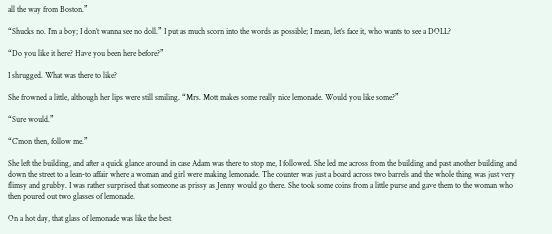all the way from Boston.”

“Shucks no. I’m a boy; I don’t wanna see no doll.” I put as much scorn into the words as possible; I mean, let’s face it, who wants to see a DOLL?

“Do you like it here? Have you been here before?”

I shrugged. What was there to like?

She frowned a little, although her lips were still smiling. “Mrs. Mott makes some really nice lemonade. Would you like some?”

“Sure would.”

“C’mon then, follow me.”

She left the building, and after a quick glance around in case Adam was there to stop me, I followed. She led me across from the building and past another building and down the street to a lean-to affair where a woman and girl were making lemonade. The counter was just a board across two barrels and the whole thing was just very flimsy and grubby. I was rather surprised that someone as prissy as Jenny would go there. She took some coins from a little purse and gave them to the woman who then poured out two glasses of lemonade.

On a hot day, that glass of lemonade was like the best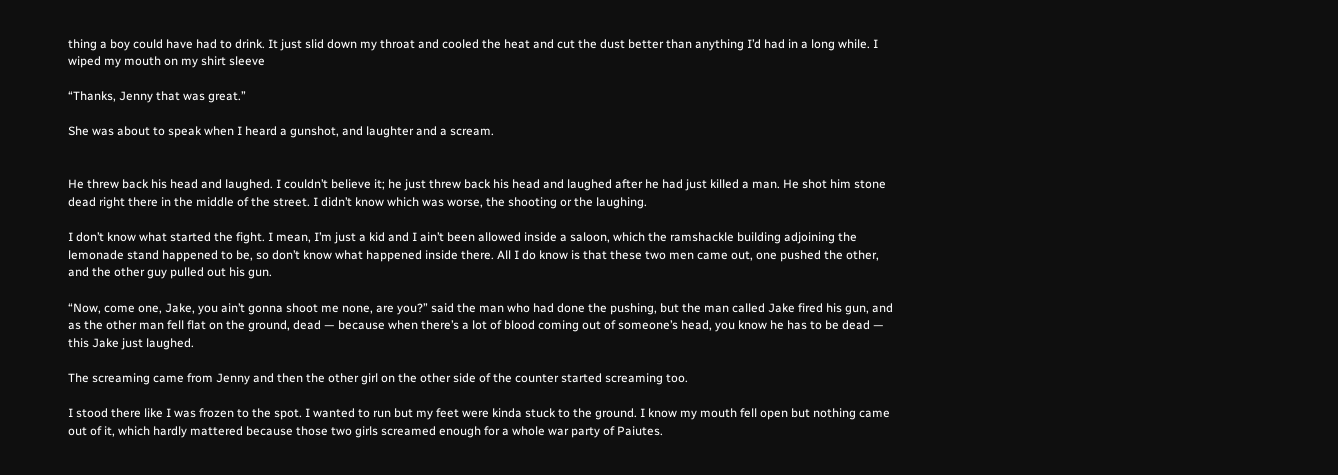thing a boy could have had to drink. It just slid down my throat and cooled the heat and cut the dust better than anything I’d had in a long while. I wiped my mouth on my shirt sleeve

“Thanks, Jenny that was great.”

She was about to speak when I heard a gunshot, and laughter and a scream.


He threw back his head and laughed. I couldn’t believe it; he just threw back his head and laughed after he had just killed a man. He shot him stone dead right there in the middle of the street. I didn’t know which was worse, the shooting or the laughing.

I don’t know what started the fight. I mean, I’m just a kid and I ain’t been allowed inside a saloon, which the ramshackle building adjoining the lemonade stand happened to be, so don’t know what happened inside there. All I do know is that these two men came out, one pushed the other, and the other guy pulled out his gun.

“Now, come one, Jake, you ain’t gonna shoot me none, are you?” said the man who had done the pushing, but the man called Jake fired his gun, and as the other man fell flat on the ground, dead — because when there’s a lot of blood coming out of someone’s head, you know he has to be dead — this Jake just laughed.

The screaming came from Jenny and then the other girl on the other side of the counter started screaming too.

I stood there like I was frozen to the spot. I wanted to run but my feet were kinda stuck to the ground. I know my mouth fell open but nothing came out of it, which hardly mattered because those two girls screamed enough for a whole war party of Paiutes.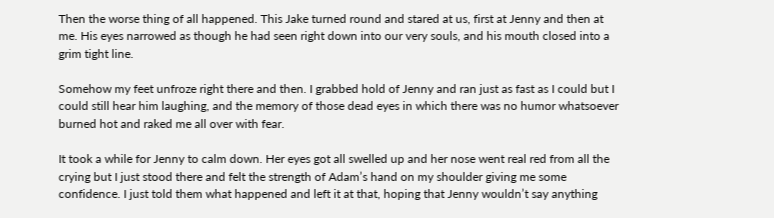Then the worse thing of all happened. This Jake turned round and stared at us, first at Jenny and then at me. His eyes narrowed as though he had seen right down into our very souls, and his mouth closed into a grim tight line.

Somehow my feet unfroze right there and then. I grabbed hold of Jenny and ran just as fast as I could but I could still hear him laughing, and the memory of those dead eyes in which there was no humor whatsoever burned hot and raked me all over with fear.

It took a while for Jenny to calm down. Her eyes got all swelled up and her nose went real red from all the crying but I just stood there and felt the strength of Adam’s hand on my shoulder giving me some confidence. I just told them what happened and left it at that, hoping that Jenny wouldn’t say anything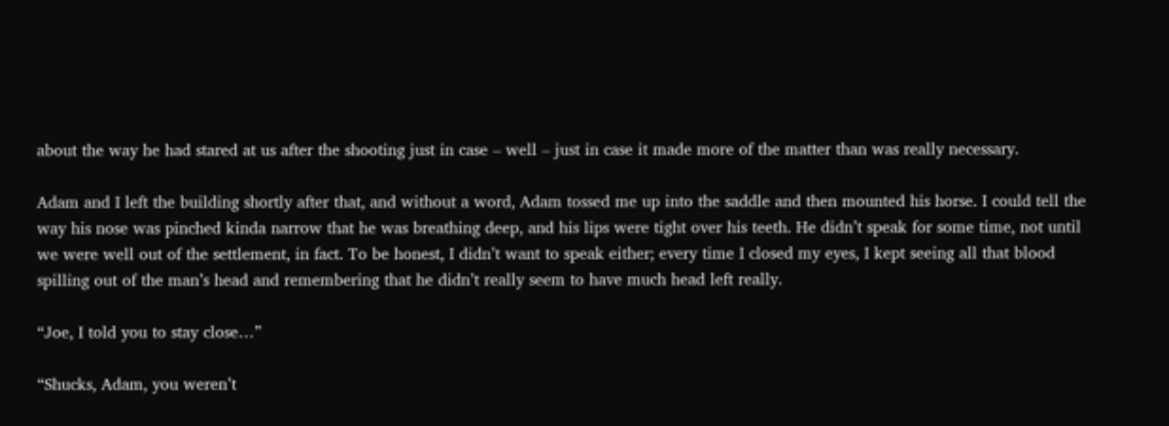about the way he had stared at us after the shooting just in case – well – just in case it made more of the matter than was really necessary.

Adam and I left the building shortly after that, and without a word, Adam tossed me up into the saddle and then mounted his horse. I could tell the way his nose was pinched kinda narrow that he was breathing deep, and his lips were tight over his teeth. He didn’t speak for some time, not until we were well out of the settlement, in fact. To be honest, I didn’t want to speak either; every time I closed my eyes, I kept seeing all that blood spilling out of the man’s head and remembering that he didn’t really seem to have much head left really.

“Joe, I told you to stay close…”

“Shucks, Adam, you weren’t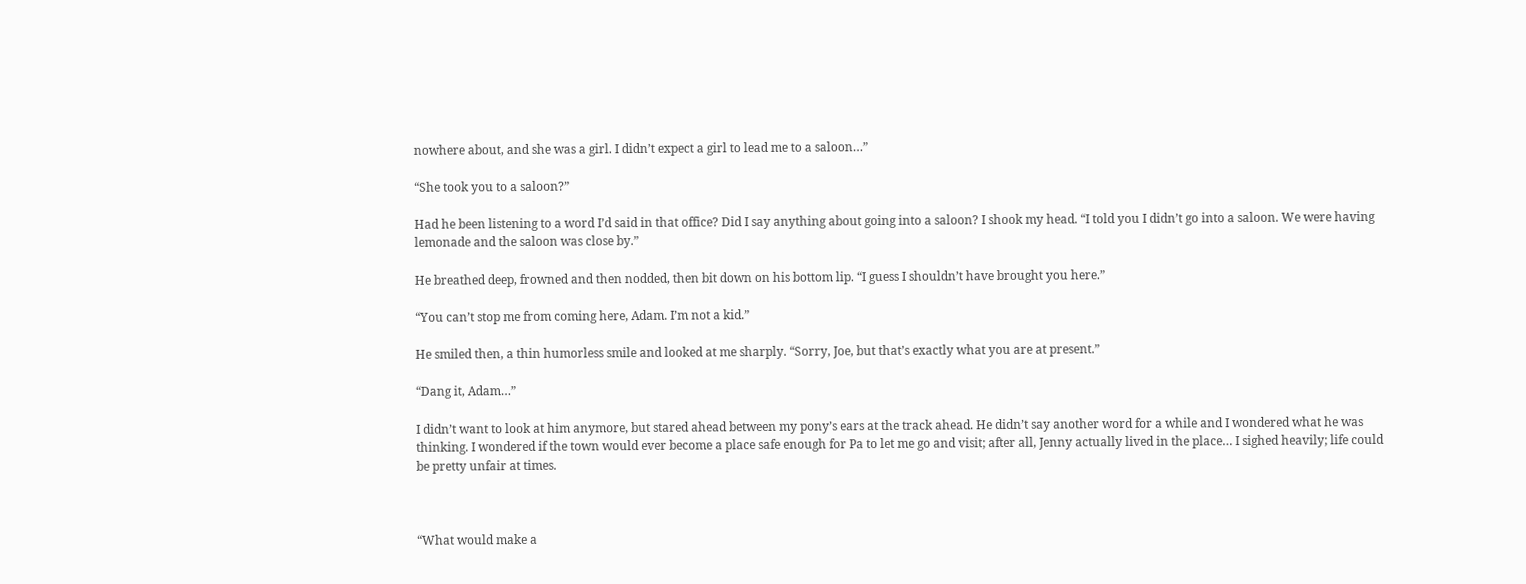nowhere about, and she was a girl. I didn’t expect a girl to lead me to a saloon…”

“She took you to a saloon?”

Had he been listening to a word I’d said in that office? Did I say anything about going into a saloon? I shook my head. “I told you I didn’t go into a saloon. We were having lemonade and the saloon was close by.”

He breathed deep, frowned and then nodded, then bit down on his bottom lip. “I guess I shouldn’t have brought you here.”

“You can’t stop me from coming here, Adam. I’m not a kid.”

He smiled then, a thin humorless smile and looked at me sharply. “Sorry, Joe, but that’s exactly what you are at present.”

“Dang it, Adam…”

I didn’t want to look at him anymore, but stared ahead between my pony’s ears at the track ahead. He didn’t say another word for a while and I wondered what he was thinking. I wondered if the town would ever become a place safe enough for Pa to let me go and visit; after all, Jenny actually lived in the place… I sighed heavily; life could be pretty unfair at times.



“What would make a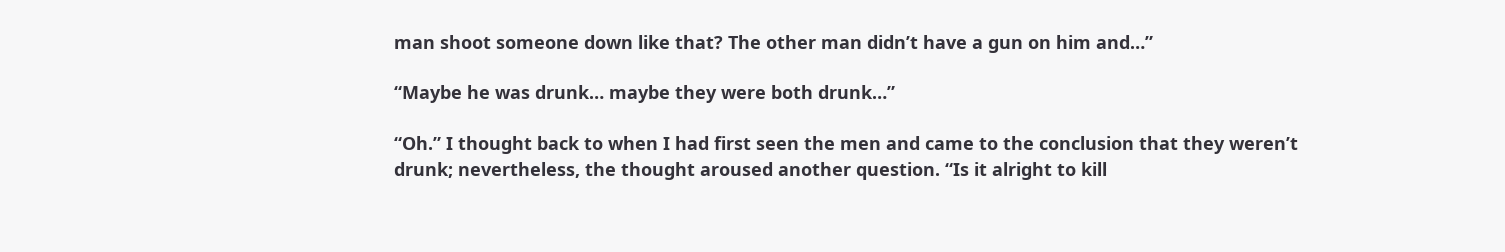man shoot someone down like that? The other man didn’t have a gun on him and…”

“Maybe he was drunk… maybe they were both drunk…”

“Oh.” I thought back to when I had first seen the men and came to the conclusion that they weren’t drunk; nevertheless, the thought aroused another question. “Is it alright to kill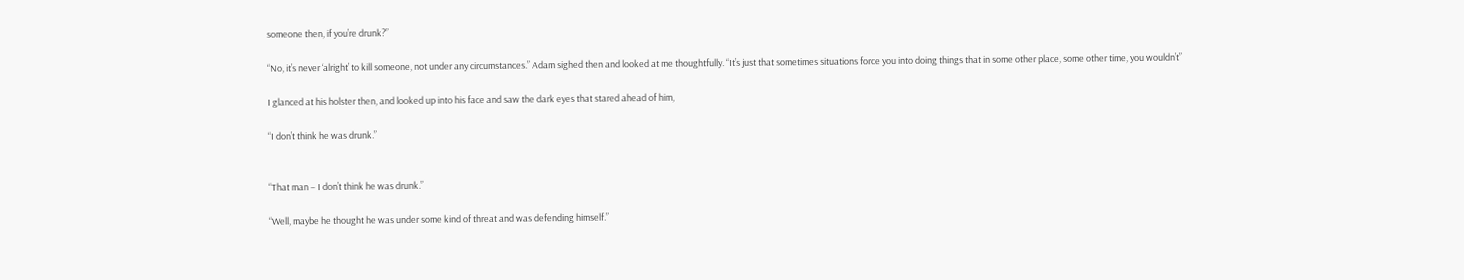someone then, if you’re drunk?”

“No, it’s never ‘alright’ to kill someone, not under any circumstances.” Adam sighed then and looked at me thoughtfully. “It’s just that sometimes situations force you into doing things that in some other place, some other time, you wouldn’t”

I glanced at his holster then, and looked up into his face and saw the dark eyes that stared ahead of him,

“I don’t think he was drunk.”


“That man – I don’t think he was drunk.”

“Well, maybe he thought he was under some kind of threat and was defending himself.”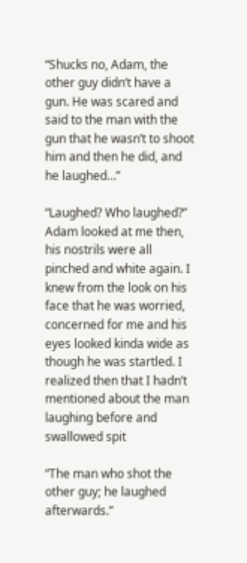“Shucks no, Adam, the other guy didn’t have a gun. He was scared and said to the man with the gun that he wasn’t to shoot him and then he did, and he laughed…”

“Laughed? Who laughed?” Adam looked at me then, his nostrils were all pinched and white again. I knew from the look on his face that he was worried, concerned for me and his eyes looked kinda wide as though he was startled. I realized then that I hadn’t mentioned about the man laughing before and swallowed spit

“The man who shot the other guy; he laughed afterwards.”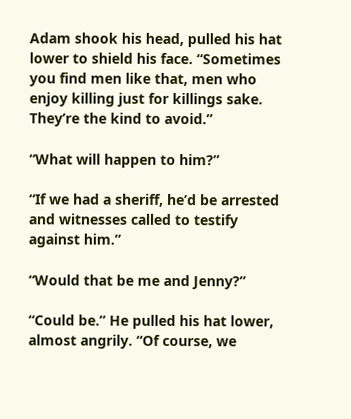Adam shook his head, pulled his hat lower to shield his face. “Sometimes you find men like that, men who enjoy killing just for killings sake. They’re the kind to avoid.”

“What will happen to him?”

“If we had a sheriff, he’d be arrested and witnesses called to testify against him.”

“Would that be me and Jenny?”

“Could be.” He pulled his hat lower, almost angrily. “Of course, we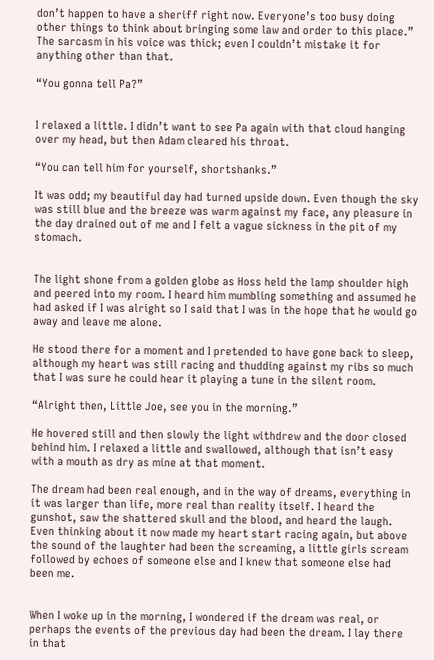don’t happen to have a sheriff right now. Everyone’s too busy doing other things to think about bringing some law and order to this place.” The sarcasm in his voice was thick; even I couldn’t mistake it for anything other than that.

“You gonna tell Pa?”


I relaxed a little. I didn’t want to see Pa again with that cloud hanging over my head, but then Adam cleared his throat.

“You can tell him for yourself, shortshanks.”

It was odd; my beautiful day had turned upside down. Even though the sky was still blue and the breeze was warm against my face, any pleasure in the day drained out of me and I felt a vague sickness in the pit of my stomach.


The light shone from a golden globe as Hoss held the lamp shoulder high and peered into my room. I heard him mumbling something and assumed he had asked if I was alright so I said that I was in the hope that he would go away and leave me alone.

He stood there for a moment and I pretended to have gone back to sleep, although my heart was still racing and thudding against my ribs so much that I was sure he could hear it playing a tune in the silent room.

“Alright then, Little Joe, see you in the morning.”

He hovered still and then slowly the light withdrew and the door closed behind him. I relaxed a little and swallowed, although that isn’t easy with a mouth as dry as mine at that moment.

The dream had been real enough, and in the way of dreams, everything in it was larger than life, more real than reality itself. I heard the gunshot, saw the shattered skull and the blood, and heard the laugh. Even thinking about it now made my heart start racing again, but above the sound of the laughter had been the screaming, a little girls scream followed by echoes of someone else and I knew that someone else had been me.


When I woke up in the morning, I wondered if the dream was real, or perhaps the events of the previous day had been the dream. I lay there in that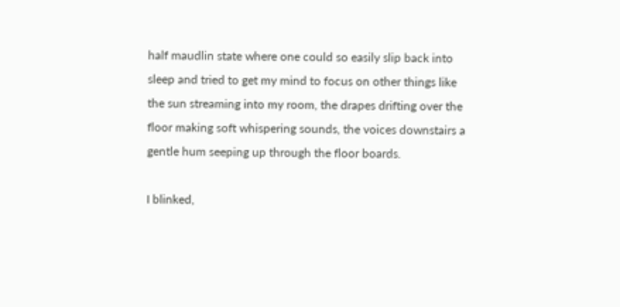half maudlin state where one could so easily slip back into sleep and tried to get my mind to focus on other things like the sun streaming into my room, the drapes drifting over the floor making soft whispering sounds, the voices downstairs a gentle hum seeping up through the floor boards.

I blinked,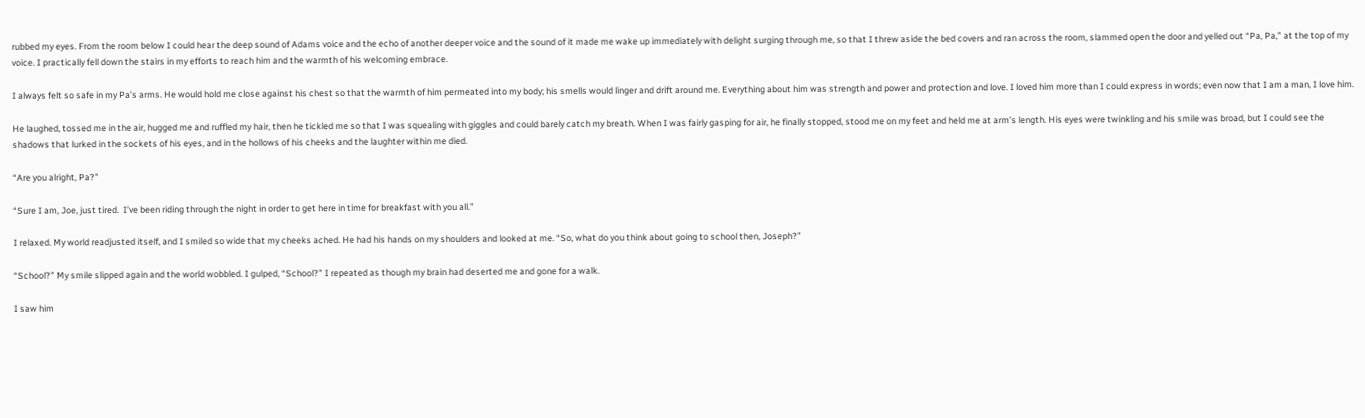rubbed my eyes. From the room below I could hear the deep sound of Adams voice and the echo of another deeper voice and the sound of it made me wake up immediately with delight surging through me, so that I threw aside the bed covers and ran across the room, slammed open the door and yelled out “Pa, Pa,” at the top of my voice. I practically fell down the stairs in my efforts to reach him and the warmth of his welcoming embrace.

I always felt so safe in my Pa’s arms. He would hold me close against his chest so that the warmth of him permeated into my body; his smells would linger and drift around me. Everything about him was strength and power and protection and love. I loved him more than I could express in words; even now that I am a man, I love him.

He laughed, tossed me in the air, hugged me and ruffled my hair, then he tickled me so that I was squealing with giggles and could barely catch my breath. When I was fairly gasping for air, he finally stopped, stood me on my feet and held me at arm’s length. His eyes were twinkling and his smile was broad, but I could see the shadows that lurked in the sockets of his eyes, and in the hollows of his cheeks and the laughter within me died.

“Are you alright, Pa?”

“Sure I am, Joe, just tired.  I’ve been riding through the night in order to get here in time for breakfast with you all.”

I relaxed. My world readjusted itself, and I smiled so wide that my cheeks ached. He had his hands on my shoulders and looked at me. “So, what do you think about going to school then, Joseph?”

“School?” My smile slipped again and the world wobbled. I gulped, “School?” I repeated as though my brain had deserted me and gone for a walk.

I saw him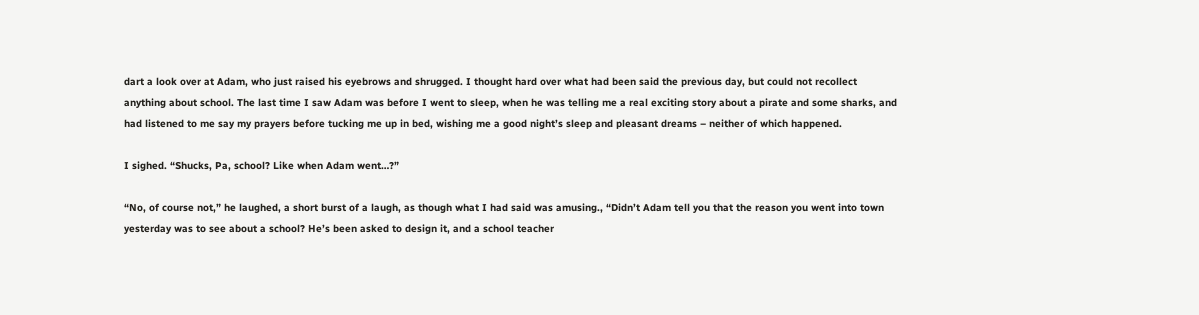dart a look over at Adam, who just raised his eyebrows and shrugged. I thought hard over what had been said the previous day, but could not recollect anything about school. The last time I saw Adam was before I went to sleep, when he was telling me a real exciting story about a pirate and some sharks, and had listened to me say my prayers before tucking me up in bed, wishing me a good night’s sleep and pleasant dreams – neither of which happened.

I sighed. “Shucks, Pa, school? Like when Adam went…?”

“No, of course not,” he laughed, a short burst of a laugh, as though what I had said was amusing., “Didn’t Adam tell you that the reason you went into town yesterday was to see about a school? He’s been asked to design it, and a school teacher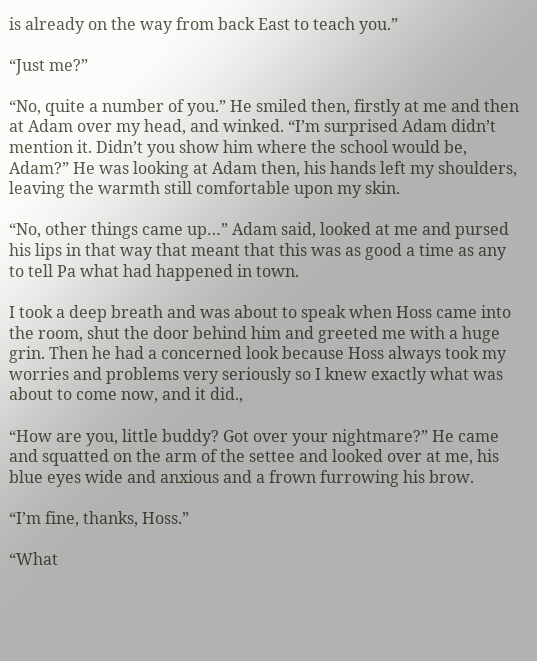is already on the way from back East to teach you.”

“Just me?”

“No, quite a number of you.” He smiled then, firstly at me and then at Adam over my head, and winked. “I’m surprised Adam didn’t mention it. Didn’t you show him where the school would be, Adam?” He was looking at Adam then, his hands left my shoulders, leaving the warmth still comfortable upon my skin.

“No, other things came up…” Adam said, looked at me and pursed his lips in that way that meant that this was as good a time as any to tell Pa what had happened in town.

I took a deep breath and was about to speak when Hoss came into the room, shut the door behind him and greeted me with a huge grin. Then he had a concerned look because Hoss always took my worries and problems very seriously so I knew exactly what was about to come now, and it did.,

“How are you, little buddy? Got over your nightmare?” He came and squatted on the arm of the settee and looked over at me, his blue eyes wide and anxious and a frown furrowing his brow.

“I’m fine, thanks, Hoss.”

“What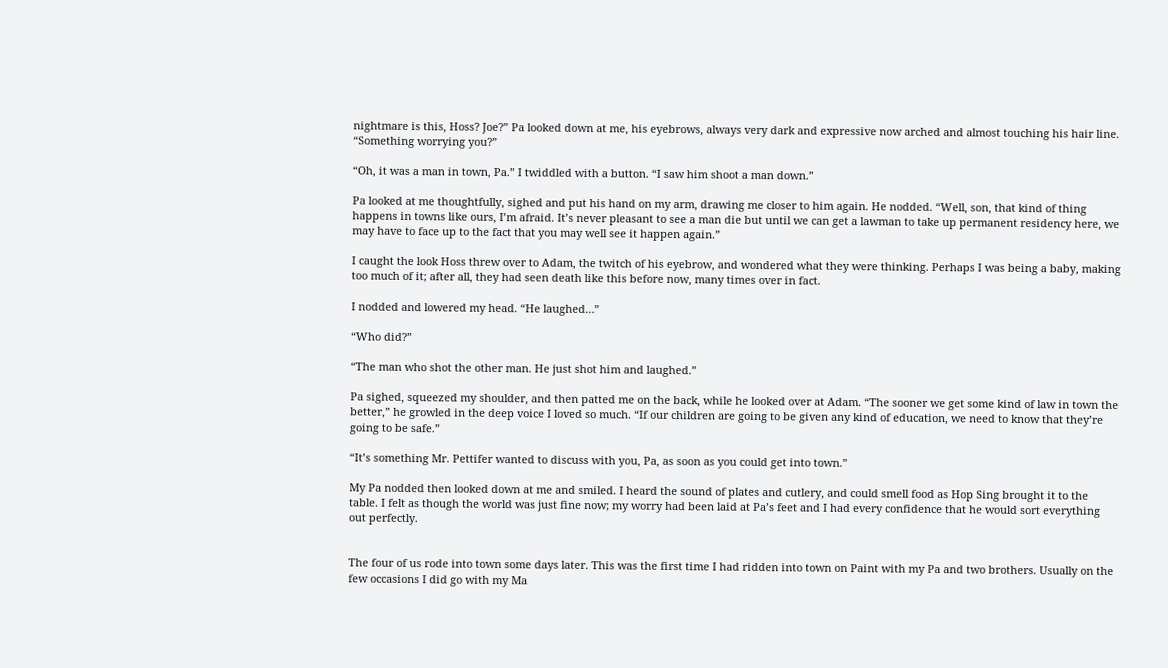nightmare is this, Hoss? Joe?” Pa looked down at me, his eyebrows, always very dark and expressive now arched and almost touching his hair line. “Something worrying you?”

“Oh, it was a man in town, Pa.” I twiddled with a button. “I saw him shoot a man down.”

Pa looked at me thoughtfully, sighed and put his hand on my arm, drawing me closer to him again. He nodded. “Well, son, that kind of thing happens in towns like ours, I’m afraid. It’s never pleasant to see a man die but until we can get a lawman to take up permanent residency here, we may have to face up to the fact that you may well see it happen again.”

I caught the look Hoss threw over to Adam, the twitch of his eyebrow, and wondered what they were thinking. Perhaps I was being a baby, making too much of it; after all, they had seen death like this before now, many times over in fact.

I nodded and lowered my head. “He laughed…”

“Who did?”

“The man who shot the other man. He just shot him and laughed.”

Pa sighed, squeezed my shoulder, and then patted me on the back, while he looked over at Adam. “The sooner we get some kind of law in town the better,” he growled in the deep voice I loved so much. “If our children are going to be given any kind of education, we need to know that they’re going to be safe.”

“It’s something Mr. Pettifer wanted to discuss with you, Pa, as soon as you could get into town.”

My Pa nodded then looked down at me and smiled. I heard the sound of plates and cutlery, and could smell food as Hop Sing brought it to the table. I felt as though the world was just fine now; my worry had been laid at Pa’s feet and I had every confidence that he would sort everything out perfectly.


The four of us rode into town some days later. This was the first time I had ridden into town on Paint with my Pa and two brothers. Usually on the few occasions I did go with my Ma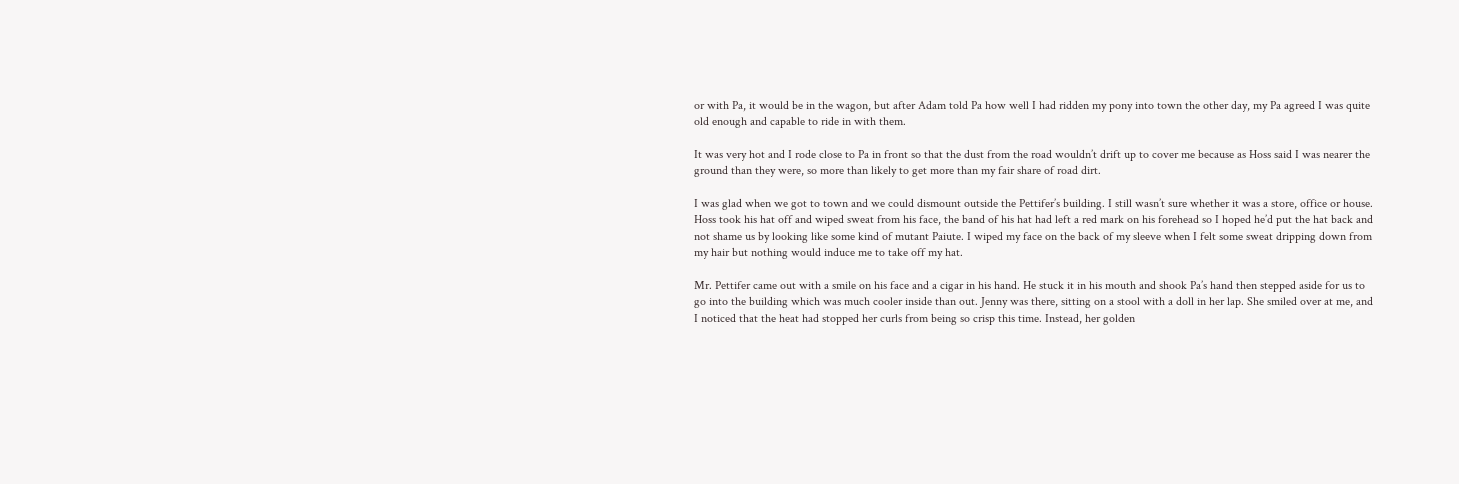or with Pa, it would be in the wagon, but after Adam told Pa how well I had ridden my pony into town the other day, my Pa agreed I was quite old enough and capable to ride in with them.

It was very hot and I rode close to Pa in front so that the dust from the road wouldn’t drift up to cover me because as Hoss said I was nearer the ground than they were, so more than likely to get more than my fair share of road dirt.

I was glad when we got to town and we could dismount outside the Pettifer’s building. I still wasn’t sure whether it was a store, office or house. Hoss took his hat off and wiped sweat from his face, the band of his hat had left a red mark on his forehead so I hoped he’d put the hat back and not shame us by looking like some kind of mutant Paiute. I wiped my face on the back of my sleeve when I felt some sweat dripping down from my hair but nothing would induce me to take off my hat.

Mr. Pettifer came out with a smile on his face and a cigar in his hand. He stuck it in his mouth and shook Pa’s hand then stepped aside for us to go into the building which was much cooler inside than out. Jenny was there, sitting on a stool with a doll in her lap. She smiled over at me, and I noticed that the heat had stopped her curls from being so crisp this time. Instead, her golden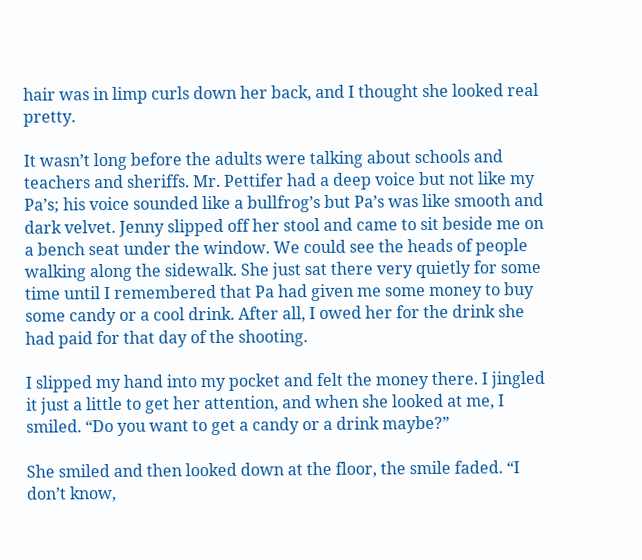hair was in limp curls down her back, and I thought she looked real pretty.

It wasn’t long before the adults were talking about schools and teachers and sheriffs. Mr. Pettifer had a deep voice but not like my Pa’s; his voice sounded like a bullfrog’s but Pa’s was like smooth and dark velvet. Jenny slipped off her stool and came to sit beside me on a bench seat under the window. We could see the heads of people walking along the sidewalk. She just sat there very quietly for some time until I remembered that Pa had given me some money to buy some candy or a cool drink. After all, I owed her for the drink she had paid for that day of the shooting.

I slipped my hand into my pocket and felt the money there. I jingled it just a little to get her attention, and when she looked at me, I smiled. “Do you want to get a candy or a drink maybe?”

She smiled and then looked down at the floor, the smile faded. “I don’t know,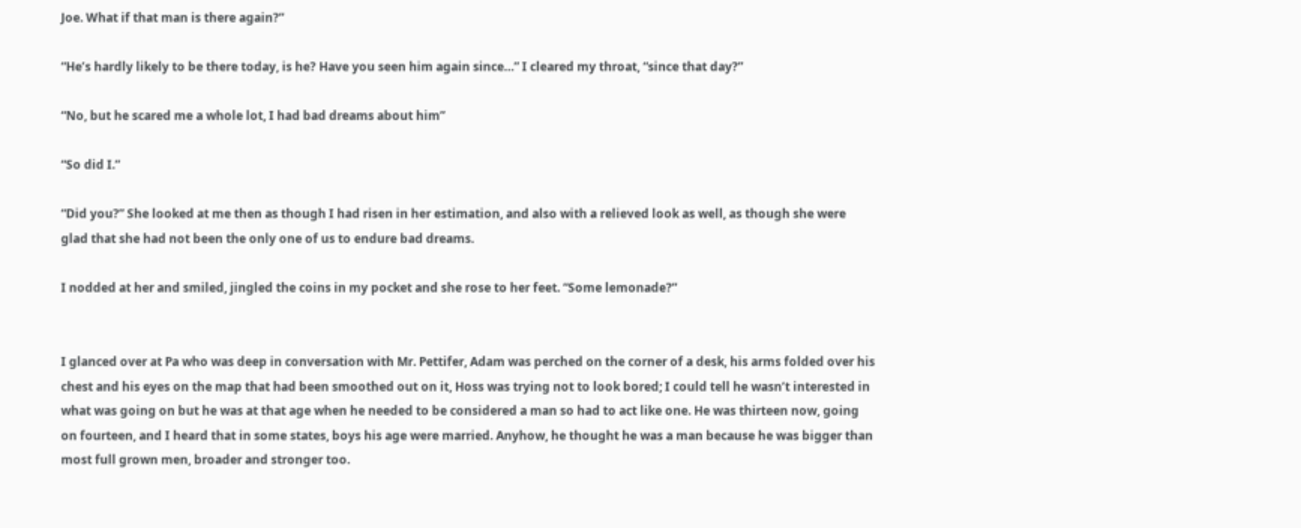Joe. What if that man is there again?”

“He’s hardly likely to be there today, is he? Have you seen him again since…” I cleared my throat, “since that day?”

“No, but he scared me a whole lot, I had bad dreams about him”

“So did I.”

“Did you?” She looked at me then as though I had risen in her estimation, and also with a relieved look as well, as though she were glad that she had not been the only one of us to endure bad dreams.

I nodded at her and smiled, jingled the coins in my pocket and she rose to her feet. “Some lemonade?”


I glanced over at Pa who was deep in conversation with Mr. Pettifer, Adam was perched on the corner of a desk, his arms folded over his chest and his eyes on the map that had been smoothed out on it, Hoss was trying not to look bored; I could tell he wasn’t interested in what was going on but he was at that age when he needed to be considered a man so had to act like one. He was thirteen now, going on fourteen, and I heard that in some states, boys his age were married. Anyhow, he thought he was a man because he was bigger than most full grown men, broader and stronger too.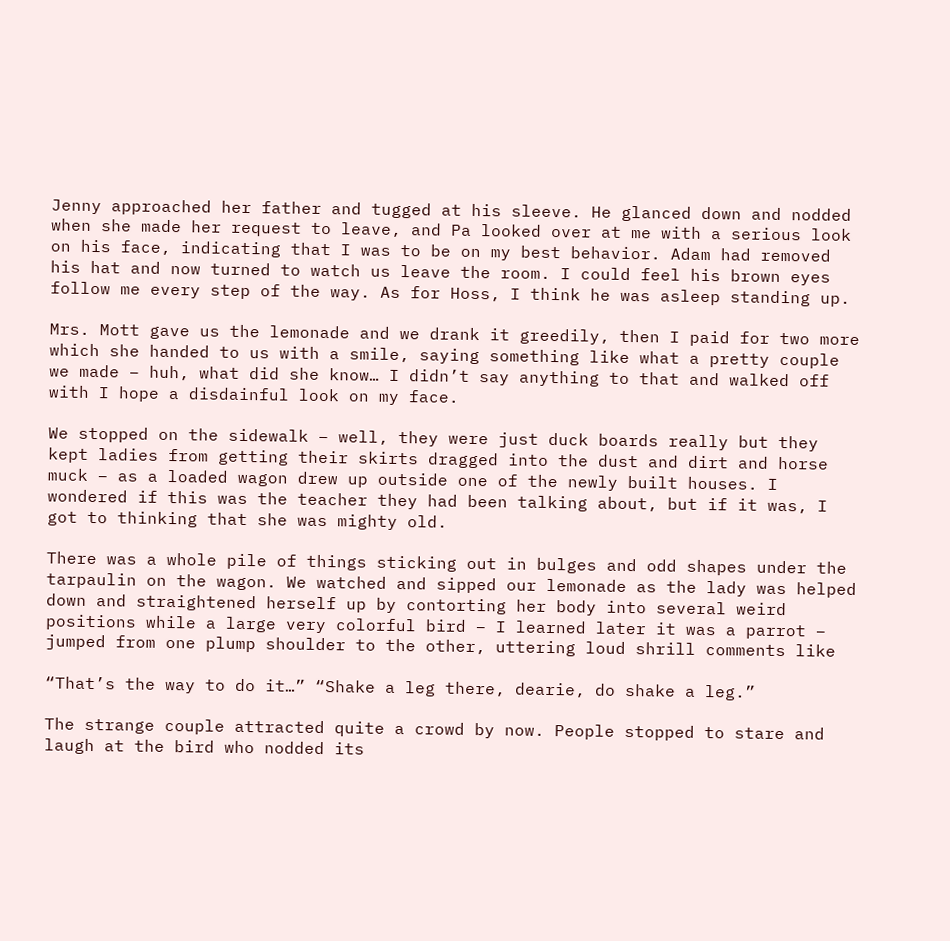Jenny approached her father and tugged at his sleeve. He glanced down and nodded when she made her request to leave, and Pa looked over at me with a serious look on his face, indicating that I was to be on my best behavior. Adam had removed his hat and now turned to watch us leave the room. I could feel his brown eyes follow me every step of the way. As for Hoss, I think he was asleep standing up.

Mrs. Mott gave us the lemonade and we drank it greedily, then I paid for two more which she handed to us with a smile, saying something like what a pretty couple we made – huh, what did she know… I didn’t say anything to that and walked off with I hope a disdainful look on my face.

We stopped on the sidewalk – well, they were just duck boards really but they kept ladies from getting their skirts dragged into the dust and dirt and horse muck – as a loaded wagon drew up outside one of the newly built houses. I wondered if this was the teacher they had been talking about, but if it was, I got to thinking that she was mighty old.

There was a whole pile of things sticking out in bulges and odd shapes under the tarpaulin on the wagon. We watched and sipped our lemonade as the lady was helped down and straightened herself up by contorting her body into several weird positions while a large very colorful bird – I learned later it was a parrot – jumped from one plump shoulder to the other, uttering loud shrill comments like

“That’s the way to do it…” “Shake a leg there, dearie, do shake a leg.”

The strange couple attracted quite a crowd by now. People stopped to stare and laugh at the bird who nodded its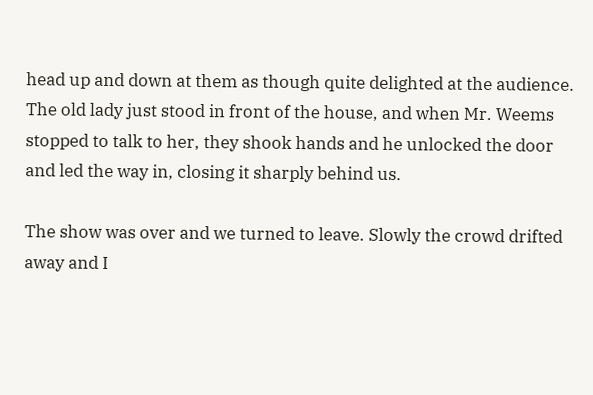head up and down at them as though quite delighted at the audience. The old lady just stood in front of the house, and when Mr. Weems stopped to talk to her, they shook hands and he unlocked the door and led the way in, closing it sharply behind us.

The show was over and we turned to leave. Slowly the crowd drifted away and I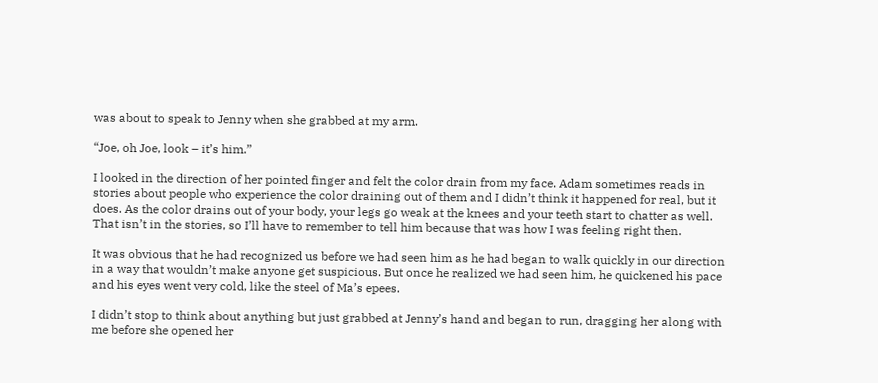was about to speak to Jenny when she grabbed at my arm.

“Joe, oh Joe, look – it’s him.”

I looked in the direction of her pointed finger and felt the color drain from my face. Adam sometimes reads in stories about people who experience the color draining out of them and I didn’t think it happened for real, but it does. As the color drains out of your body, your legs go weak at the knees and your teeth start to chatter as well. That isn’t in the stories, so I’ll have to remember to tell him because that was how I was feeling right then.

It was obvious that he had recognized us before we had seen him as he had began to walk quickly in our direction in a way that wouldn’t make anyone get suspicious. But once he realized we had seen him, he quickened his pace and his eyes went very cold, like the steel of Ma’s epees.

I didn’t stop to think about anything but just grabbed at Jenny’s hand and began to run, dragging her along with me before she opened her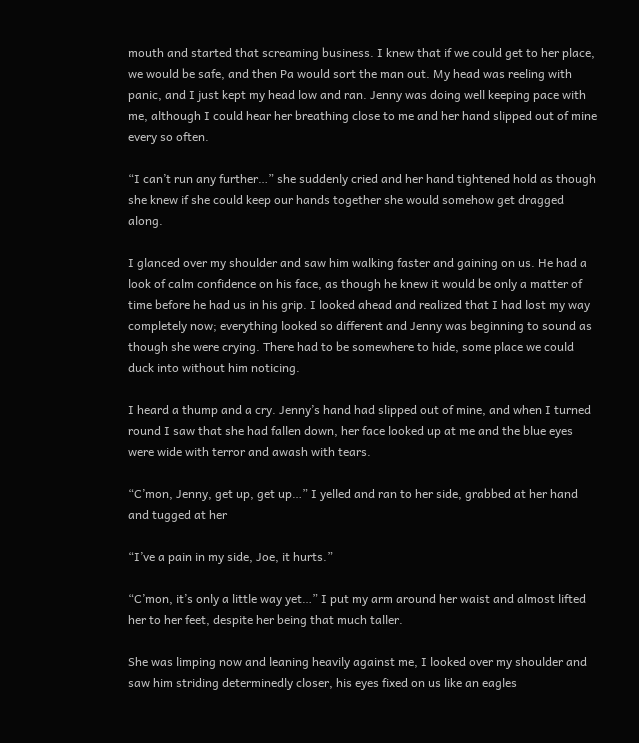mouth and started that screaming business. I knew that if we could get to her place, we would be safe, and then Pa would sort the man out. My head was reeling with panic, and I just kept my head low and ran. Jenny was doing well keeping pace with me, although I could hear her breathing close to me and her hand slipped out of mine every so often.

“I can’t run any further…” she suddenly cried and her hand tightened hold as though she knew if she could keep our hands together she would somehow get dragged along.

I glanced over my shoulder and saw him walking faster and gaining on us. He had a look of calm confidence on his face, as though he knew it would be only a matter of time before he had us in his grip. I looked ahead and realized that I had lost my way completely now; everything looked so different and Jenny was beginning to sound as though she were crying. There had to be somewhere to hide, some place we could duck into without him noticing.

I heard a thump and a cry. Jenny’s hand had slipped out of mine, and when I turned round I saw that she had fallen down, her face looked up at me and the blue eyes were wide with terror and awash with tears.

“C’mon, Jenny, get up, get up…” I yelled and ran to her side, grabbed at her hand and tugged at her

“I’ve a pain in my side, Joe, it hurts.”

“C’mon, it’s only a little way yet…” I put my arm around her waist and almost lifted her to her feet, despite her being that much taller.

She was limping now and leaning heavily against me, I looked over my shoulder and saw him striding determinedly closer, his eyes fixed on us like an eagles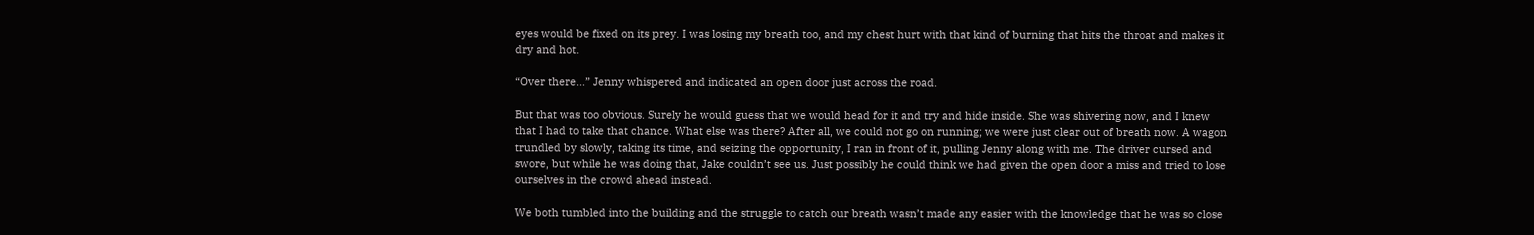eyes would be fixed on its prey. I was losing my breath too, and my chest hurt with that kind of burning that hits the throat and makes it dry and hot.

“Over there…” Jenny whispered and indicated an open door just across the road.

But that was too obvious. Surely he would guess that we would head for it and try and hide inside. She was shivering now, and I knew that I had to take that chance. What else was there? After all, we could not go on running; we were just clear out of breath now. A wagon trundled by slowly, taking its time, and seizing the opportunity, I ran in front of it, pulling Jenny along with me. The driver cursed and swore, but while he was doing that, Jake couldn’t see us. Just possibly he could think we had given the open door a miss and tried to lose ourselves in the crowd ahead instead.

We both tumbled into the building and the struggle to catch our breath wasn’t made any easier with the knowledge that he was so close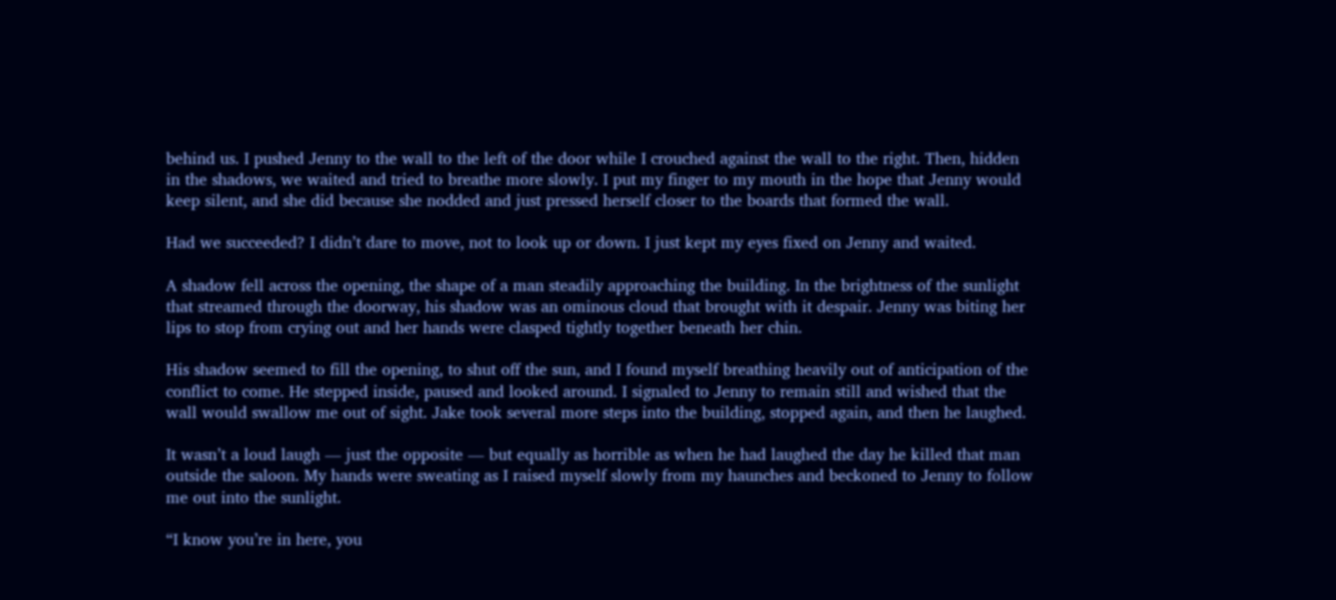behind us. I pushed Jenny to the wall to the left of the door while I crouched against the wall to the right. Then, hidden in the shadows, we waited and tried to breathe more slowly. I put my finger to my mouth in the hope that Jenny would keep silent, and she did because she nodded and just pressed herself closer to the boards that formed the wall.

Had we succeeded? I didn’t dare to move, not to look up or down. I just kept my eyes fixed on Jenny and waited.

A shadow fell across the opening, the shape of a man steadily approaching the building. In the brightness of the sunlight that streamed through the doorway, his shadow was an ominous cloud that brought with it despair. Jenny was biting her lips to stop from crying out and her hands were clasped tightly together beneath her chin.

His shadow seemed to fill the opening, to shut off the sun, and I found myself breathing heavily out of anticipation of the conflict to come. He stepped inside, paused and looked around. I signaled to Jenny to remain still and wished that the wall would swallow me out of sight. Jake took several more steps into the building, stopped again, and then he laughed.

It wasn’t a loud laugh — just the opposite — but equally as horrible as when he had laughed the day he killed that man outside the saloon. My hands were sweating as I raised myself slowly from my haunches and beckoned to Jenny to follow me out into the sunlight.

“I know you’re in here, you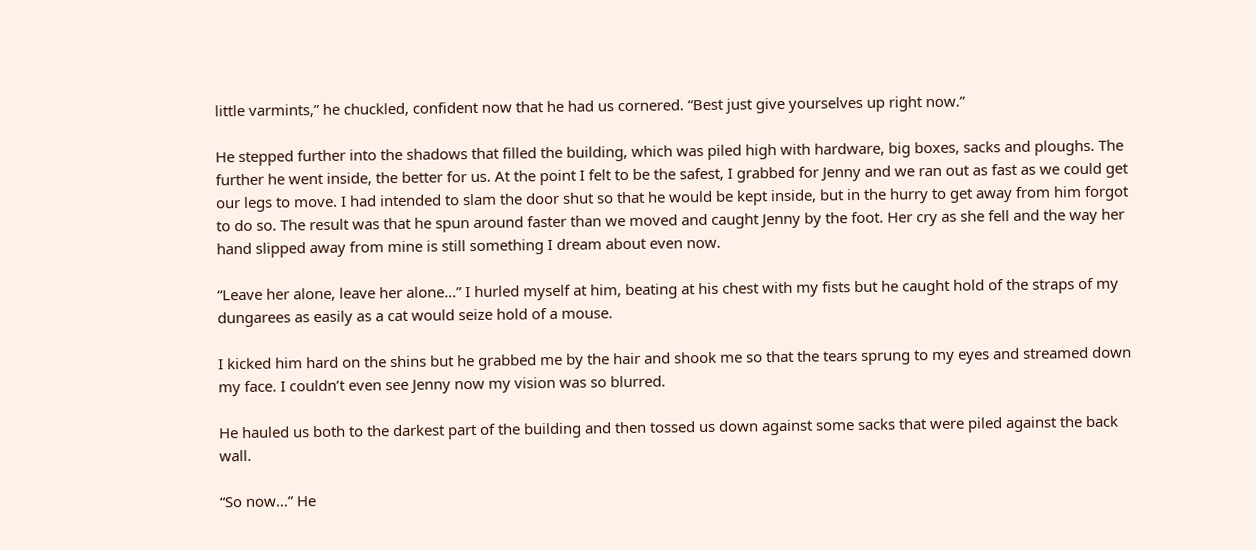little varmints,” he chuckled, confident now that he had us cornered. “Best just give yourselves up right now.”

He stepped further into the shadows that filled the building, which was piled high with hardware, big boxes, sacks and ploughs. The further he went inside, the better for us. At the point I felt to be the safest, I grabbed for Jenny and we ran out as fast as we could get our legs to move. I had intended to slam the door shut so that he would be kept inside, but in the hurry to get away from him forgot to do so. The result was that he spun around faster than we moved and caught Jenny by the foot. Her cry as she fell and the way her hand slipped away from mine is still something I dream about even now.

“Leave her alone, leave her alone…” I hurled myself at him, beating at his chest with my fists but he caught hold of the straps of my dungarees as easily as a cat would seize hold of a mouse.

I kicked him hard on the shins but he grabbed me by the hair and shook me so that the tears sprung to my eyes and streamed down my face. I couldn’t even see Jenny now my vision was so blurred.

He hauled us both to the darkest part of the building and then tossed us down against some sacks that were piled against the back wall.

“So now…” He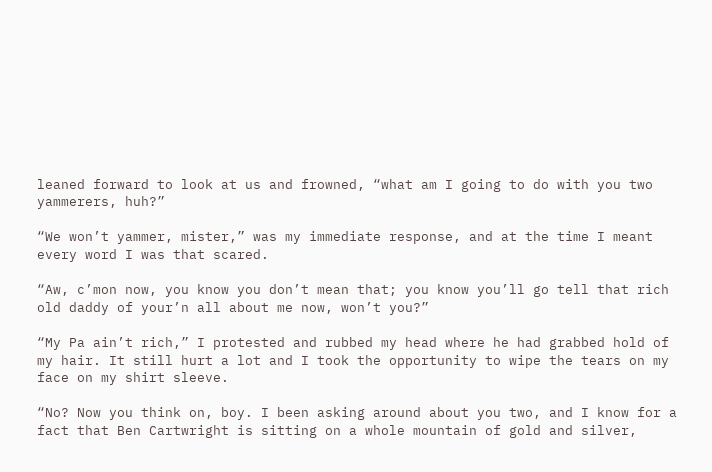leaned forward to look at us and frowned, “what am I going to do with you two yammerers, huh?”

“We won’t yammer, mister,” was my immediate response, and at the time I meant every word I was that scared.

“Aw, c’mon now, you know you don’t mean that; you know you’ll go tell that rich old daddy of your’n all about me now, won’t you?”

“My Pa ain’t rich,” I protested and rubbed my head where he had grabbed hold of my hair. It still hurt a lot and I took the opportunity to wipe the tears on my face on my shirt sleeve.

“No? Now you think on, boy. I been asking around about you two, and I know for a fact that Ben Cartwright is sitting on a whole mountain of gold and silver,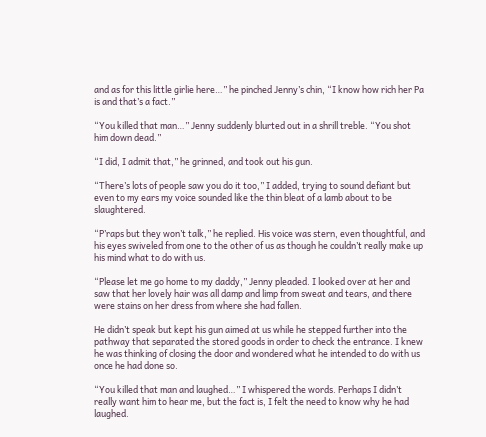and as for this little girlie here…” he pinched Jenny’s chin, “I know how rich her Pa is and that’s a fact.”

“You killed that man…” Jenny suddenly blurted out in a shrill treble. “You shot him down dead.”

“I did, I admit that,” he grinned, and took out his gun.

“There’s lots of people saw you do it too,” I added, trying to sound defiant but even to my ears my voice sounded like the thin bleat of a lamb about to be slaughtered.

“P’raps but they won’t talk,” he replied. His voice was stern, even thoughtful, and his eyes swiveled from one to the other of us as though he couldn’t really make up his mind what to do with us.

“Please let me go home to my daddy,” Jenny pleaded. I looked over at her and saw that her lovely hair was all damp and limp from sweat and tears, and there were stains on her dress from where she had fallen.

He didn’t speak but kept his gun aimed at us while he stepped further into the pathway that separated the stored goods in order to check the entrance. I knew he was thinking of closing the door and wondered what he intended to do with us once he had done so.

“You killed that man and laughed…” I whispered the words. Perhaps I didn’t really want him to hear me, but the fact is, I felt the need to know why he had laughed.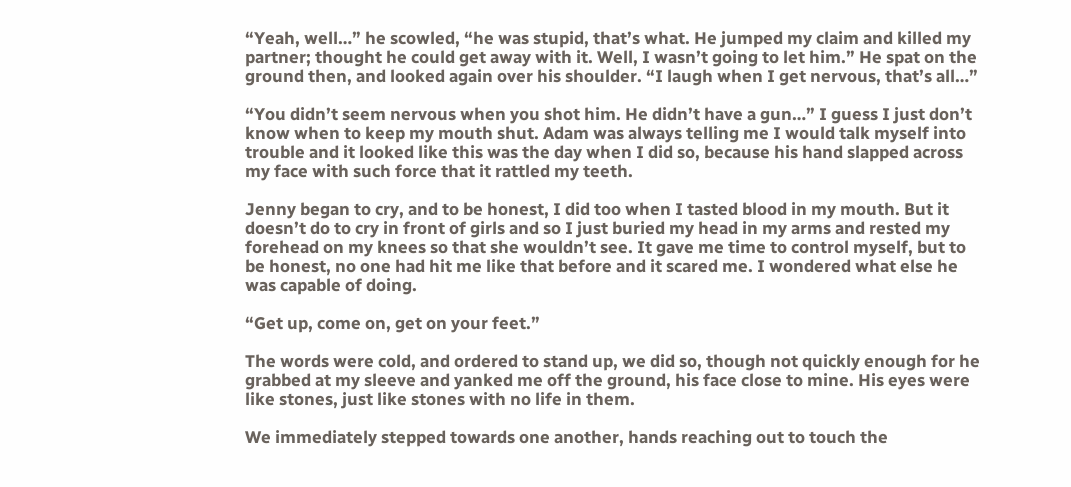“Yeah, well…” he scowled, “he was stupid, that’s what. He jumped my claim and killed my partner; thought he could get away with it. Well, I wasn’t going to let him.” He spat on the ground then, and looked again over his shoulder. “I laugh when I get nervous, that’s all…”

“You didn’t seem nervous when you shot him. He didn’t have a gun…” I guess I just don’t know when to keep my mouth shut. Adam was always telling me I would talk myself into trouble and it looked like this was the day when I did so, because his hand slapped across my face with such force that it rattled my teeth.

Jenny began to cry, and to be honest, I did too when I tasted blood in my mouth. But it doesn’t do to cry in front of girls and so I just buried my head in my arms and rested my forehead on my knees so that she wouldn’t see. It gave me time to control myself, but to be honest, no one had hit me like that before and it scared me. I wondered what else he was capable of doing.

“Get up, come on, get on your feet.”

The words were cold, and ordered to stand up, we did so, though not quickly enough for he grabbed at my sleeve and yanked me off the ground, his face close to mine. His eyes were like stones, just like stones with no life in them.

We immediately stepped towards one another, hands reaching out to touch the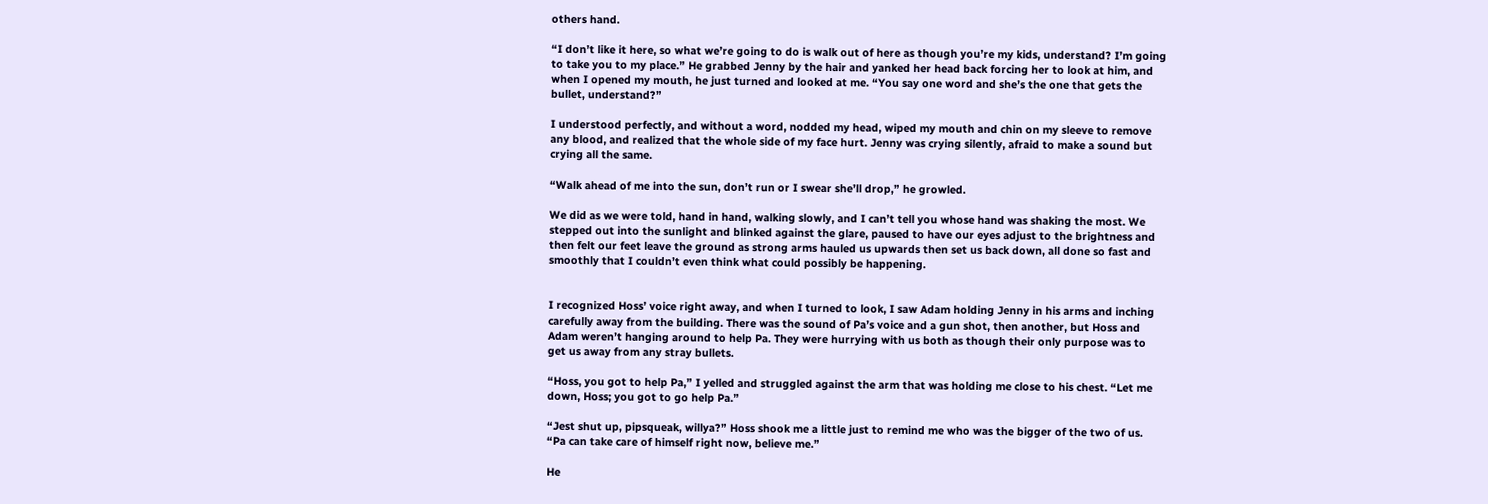others hand.

“I don’t like it here, so what we’re going to do is walk out of here as though you’re my kids, understand? I’m going to take you to my place.” He grabbed Jenny by the hair and yanked her head back forcing her to look at him, and when I opened my mouth, he just turned and looked at me. “You say one word and she’s the one that gets the bullet, understand?”

I understood perfectly, and without a word, nodded my head, wiped my mouth and chin on my sleeve to remove any blood, and realized that the whole side of my face hurt. Jenny was crying silently, afraid to make a sound but crying all the same.

“Walk ahead of me into the sun, don’t run or I swear she’ll drop,” he growled.

We did as we were told, hand in hand, walking slowly, and I can’t tell you whose hand was shaking the most. We stepped out into the sunlight and blinked against the glare, paused to have our eyes adjust to the brightness and then felt our feet leave the ground as strong arms hauled us upwards then set us back down, all done so fast and smoothly that I couldn’t even think what could possibly be happening.


I recognized Hoss’ voice right away, and when I turned to look, I saw Adam holding Jenny in his arms and inching carefully away from the building. There was the sound of Pa’s voice and a gun shot, then another, but Hoss and Adam weren’t hanging around to help Pa. They were hurrying with us both as though their only purpose was to get us away from any stray bullets.

“Hoss, you got to help Pa,” I yelled and struggled against the arm that was holding me close to his chest. “Let me down, Hoss; you got to go help Pa.”

“Jest shut up, pipsqueak, willya?” Hoss shook me a little just to remind me who was the bigger of the two of us. “Pa can take care of himself right now, believe me.”

He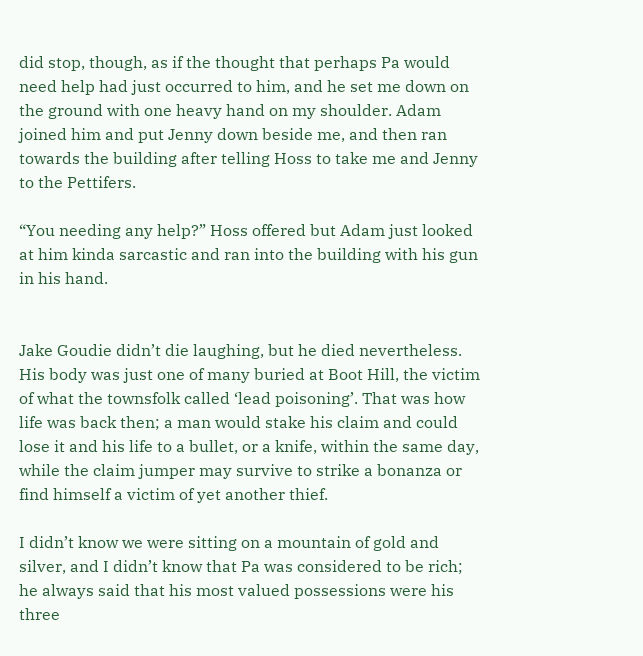did stop, though, as if the thought that perhaps Pa would need help had just occurred to him, and he set me down on the ground with one heavy hand on my shoulder. Adam joined him and put Jenny down beside me, and then ran towards the building after telling Hoss to take me and Jenny to the Pettifers.

“You needing any help?” Hoss offered but Adam just looked at him kinda sarcastic and ran into the building with his gun in his hand.


Jake Goudie didn’t die laughing, but he died nevertheless. His body was just one of many buried at Boot Hill, the victim of what the townsfolk called ‘lead poisoning’. That was how life was back then; a man would stake his claim and could lose it and his life to a bullet, or a knife, within the same day, while the claim jumper may survive to strike a bonanza or find himself a victim of yet another thief.

I didn’t know we were sitting on a mountain of gold and silver, and I didn’t know that Pa was considered to be rich; he always said that his most valued possessions were his three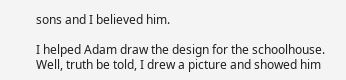sons and I believed him.

I helped Adam draw the design for the schoolhouse. Well, truth be told, I drew a picture and showed him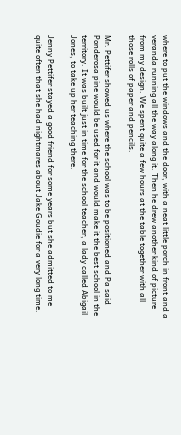where to put the windows and the door, with a neat little porch in front and a veranda running all the way along it. Then he drew another kind of picture from my design. We spent quite a few hours at the table together with all those rolls of paper and pencils.

Mr. Pettifer showed us where the school was to be positioned and Pa said Ponderosa pine would be used for it and would make it the best school in the territory. It was built just in time for the school teacher, a lady called Abigail Jones, to take up her teaching there.

Jenny Pettifer stayed a good friend for some years but she admitted to me quite often that she had nightmares about Jake Goudie for a very long time.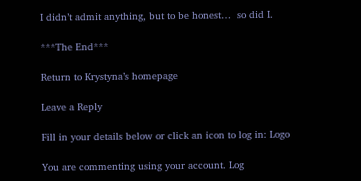I didn’t admit anything, but to be honest…  so did I.

***The End***

Return to Krystyna’s homepage

Leave a Reply

Fill in your details below or click an icon to log in: Logo

You are commenting using your account. Log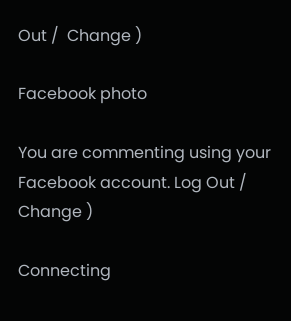Out /  Change )

Facebook photo

You are commenting using your Facebook account. Log Out /  Change )

Connecting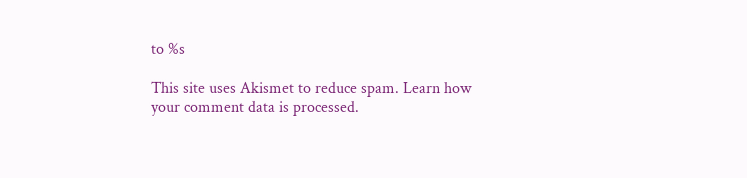to %s

This site uses Akismet to reduce spam. Learn how your comment data is processed.